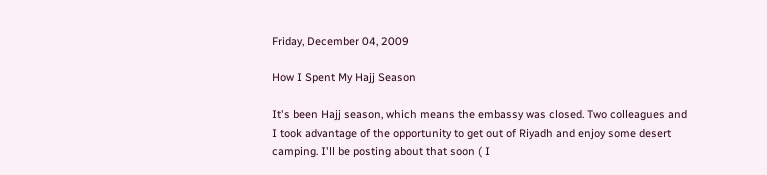Friday, December 04, 2009

How I Spent My Hajj Season

It's been Hajj season, which means the embassy was closed. Two colleagues and I took advantage of the opportunity to get out of Riyadh and enjoy some desert camping. I'll be posting about that soon ( I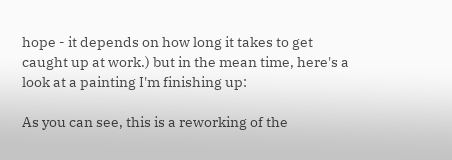hope - it depends on how long it takes to get caught up at work.) but in the mean time, here's a look at a painting I'm finishing up:

As you can see, this is a reworking of the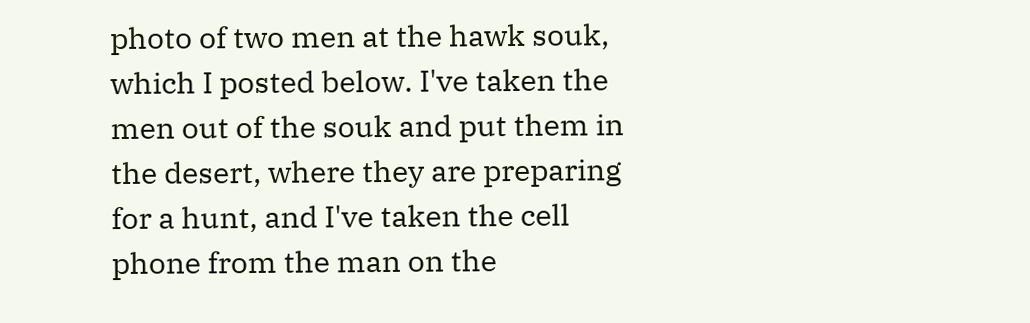photo of two men at the hawk souk, which I posted below. I've taken the men out of the souk and put them in the desert, where they are preparing for a hunt, and I've taken the cell phone from the man on the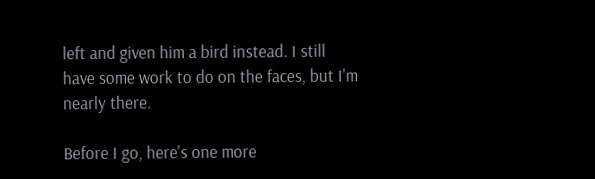left and given him a bird instead. I still have some work to do on the faces, but I'm nearly there.

Before I go, here's one more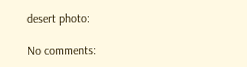desert photo:

No comments: